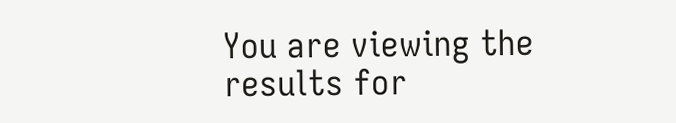You are viewing the results for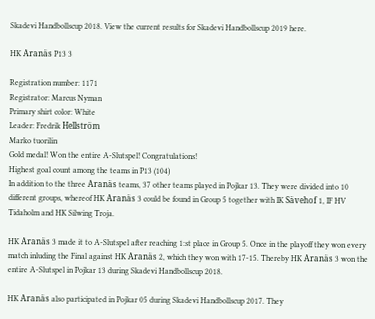Skadevi Handbollscup 2018. View the current results for Skadevi Handbollscup 2019 here.

HK Aranäs P13 3

Registration number: 1171
Registrator: Marcus Nyman
Primary shirt color: White
Leader: Fredrik Hellström
Marko tuorilin
Gold medal! Won the entire A-Slutspel! Congratulations!
Highest goal count among the teams in P13 (104)
In addition to the three Aranäs teams, 37 other teams played in Pojkar 13. They were divided into 10 different groups, whereof HK Aranäs 3 could be found in Group 5 together with IK Sävehof 1, IF HV Tidaholm and HK Silwing Troja.

HK Aranäs 3 made it to A-Slutspel after reaching 1:st place in Group 5. Once in the playoff they won every match inluding the Final against HK Aranäs 2, which they won with 17-15. Thereby HK Aranäs 3 won the entire A-Slutspel in Pojkar 13 during Skadevi Handbollscup 2018.

HK Aranäs also participated in Pojkar 05 during Skadevi Handbollscup 2017. They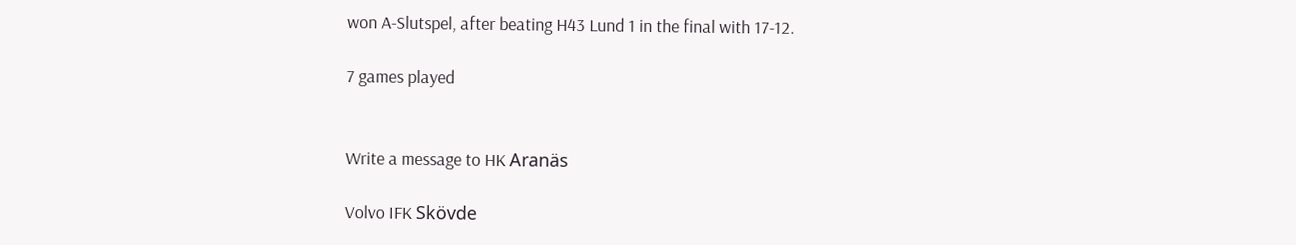won A-Slutspel, after beating H43 Lund 1 in the final with 17-12.

7 games played


Write a message to HK Aranäs

Volvo IFK Skövde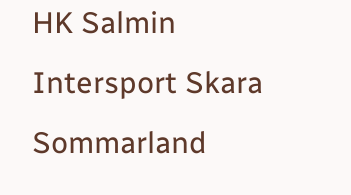HK Salmin Intersport Skara Sommarland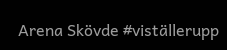Arena Skövde #viställerupp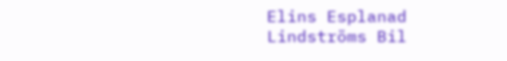Elins Esplanad Lindströms Bil